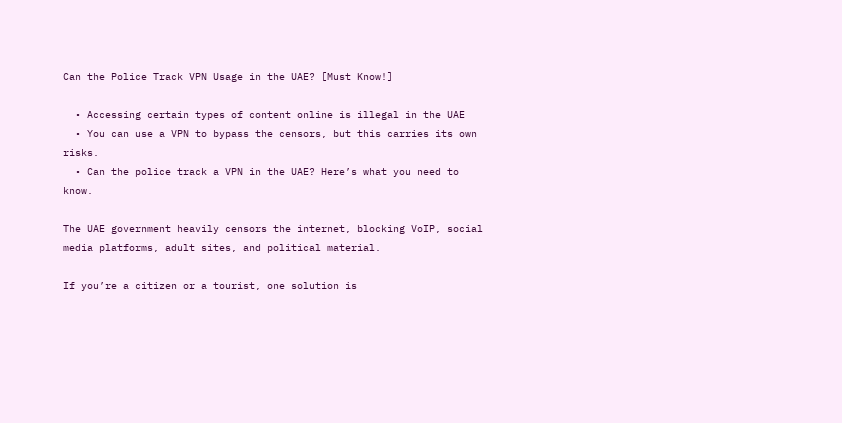Can the Police Track VPN Usage in the UAE? [Must Know!]

  • Accessing certain types of content online is illegal in the UAE
  • You can use a VPN to bypass the censors, but this carries its own risks.
  • Can the police track a VPN in the UAE? Here’s what you need to know.

The UAE government heavily censors the internet, blocking VoIP, social media platforms, adult sites, and political material.

If you’re a citizen or a tourist, one solution is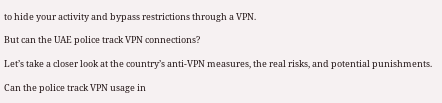to hide your activity and bypass restrictions through a VPN.

But can the UAE police track VPN connections?

Let’s take a closer look at the country’s anti-VPN measures, the real risks, and potential punishments.

Can the police track VPN usage in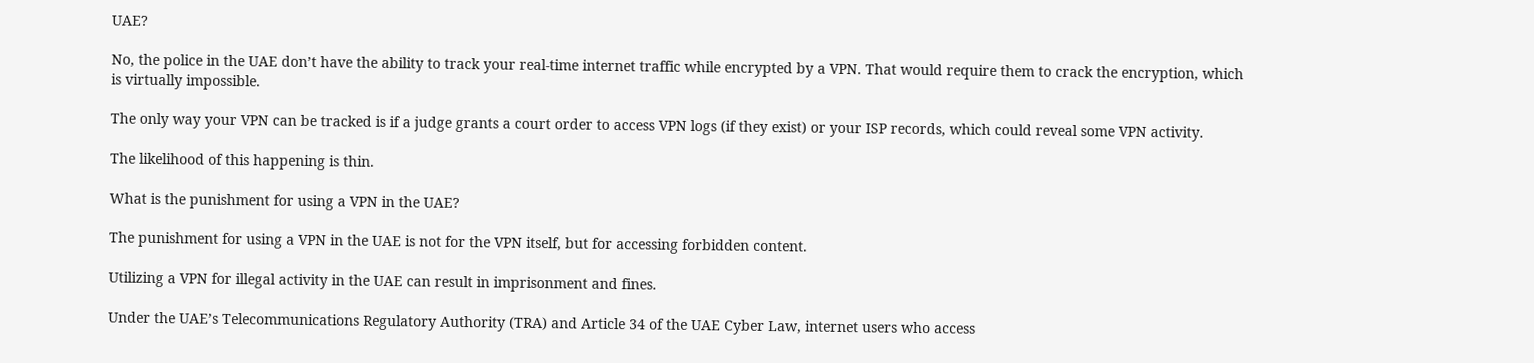UAE?

No, the police in the UAE don’t have the ability to track your real-time internet traffic while encrypted by a VPN. That would require them to crack the encryption, which is virtually impossible.

The only way your VPN can be tracked is if a judge grants a court order to access VPN logs (if they exist) or your ISP records, which could reveal some VPN activity.

The likelihood of this happening is thin.

What is the punishment for using a VPN in the UAE?

The punishment for using a VPN in the UAE is not for the VPN itself, but for accessing forbidden content.

Utilizing a VPN for illegal activity in the UAE can result in imprisonment and fines.

Under the UAE’s Telecommunications Regulatory Authority (TRA) and Article 34 of the UAE Cyber Law, internet users who access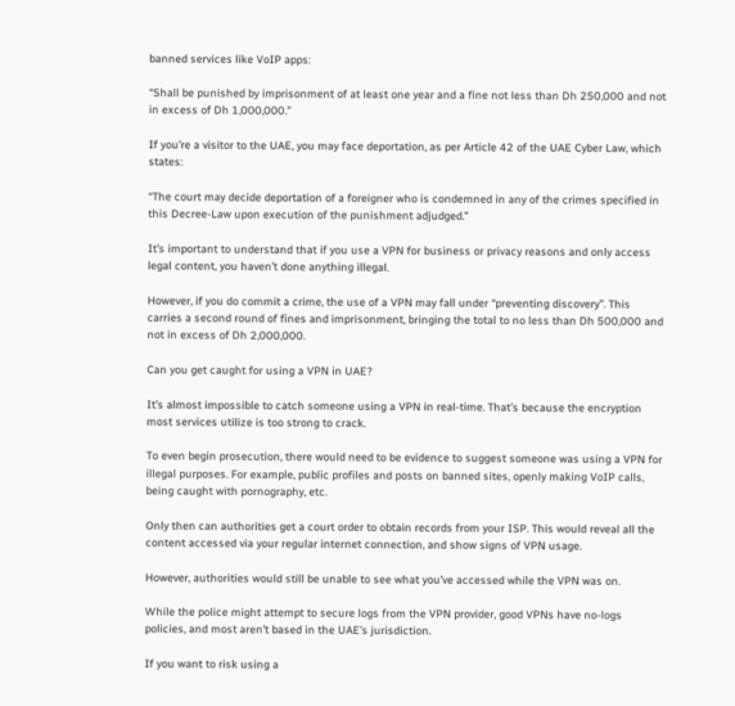banned services like VoIP apps:

“Shall be punished by imprisonment of at least one year and a fine not less than Dh 250,000 and not in excess of Dh 1,000,000.”

If you’re a visitor to the UAE, you may face deportation, as per Article 42 of the UAE Cyber Law, which states:

“The court may decide deportation of a foreigner who is condemned in any of the crimes specified in this Decree-Law upon execution of the punishment adjudged.”

It’s important to understand that if you use a VPN for business or privacy reasons and only access legal content, you haven’t done anything illegal.

However, if you do commit a crime, the use of a VPN may fall under “preventing discovery”. This carries a second round of fines and imprisonment, bringing the total to no less than Dh 500,000 and not in excess of Dh 2,000,000.

Can you get caught for using a VPN in UAE?

It’s almost impossible to catch someone using a VPN in real-time. That’s because the encryption most services utilize is too strong to crack.

To even begin prosecution, there would need to be evidence to suggest someone was using a VPN for illegal purposes. For example, public profiles and posts on banned sites, openly making VoIP calls, being caught with pornography, etc.

Only then can authorities get a court order to obtain records from your ISP. This would reveal all the content accessed via your regular internet connection, and show signs of VPN usage.

However, authorities would still be unable to see what you’ve accessed while the VPN was on.

While the police might attempt to secure logs from the VPN provider, good VPNs have no-logs policies, and most aren’t based in the UAE’s jurisdiction.

If you want to risk using a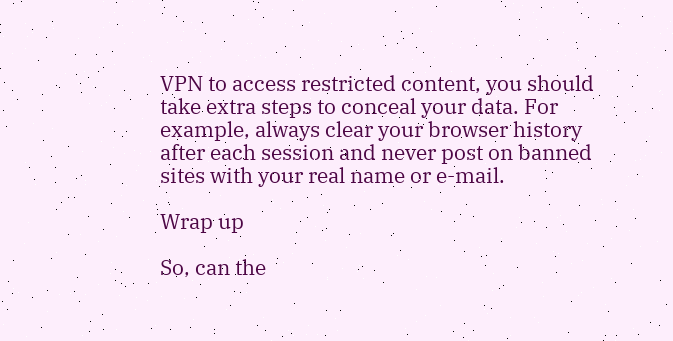VPN to access restricted content, you should take extra steps to conceal your data. For example, always clear your browser history after each session and never post on banned sites with your real name or e-mail.

Wrap up

So, can the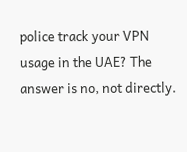police track your VPN usage in the UAE? The answer is no, not directly.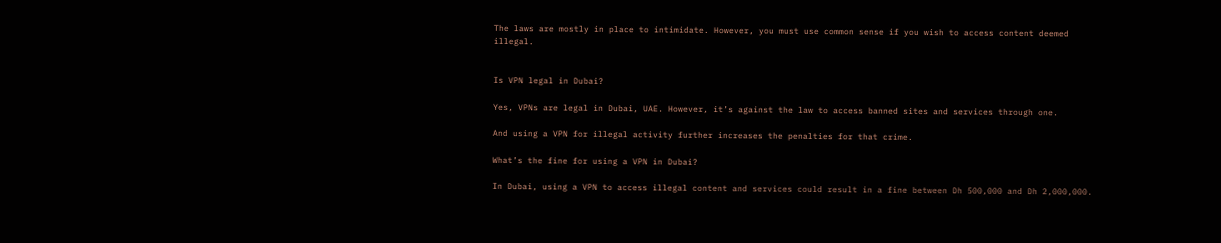The laws are mostly in place to intimidate. However, you must use common sense if you wish to access content deemed illegal.


Is VPN legal in Dubai?

Yes, VPNs are legal in Dubai, UAE. However, it’s against the law to access banned sites and services through one.

And using a VPN for illegal activity further increases the penalties for that crime.

What’s the fine for using a VPN in Dubai?

In Dubai, using a VPN to access illegal content and services could result in a fine between Dh 500,000 and Dh 2,000,000.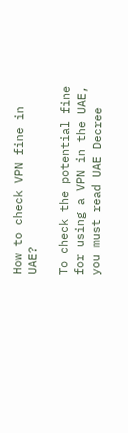How to check VPN fine in UAE?

To check the potential fine for using a VPN in the UAE, you must read UAE Decree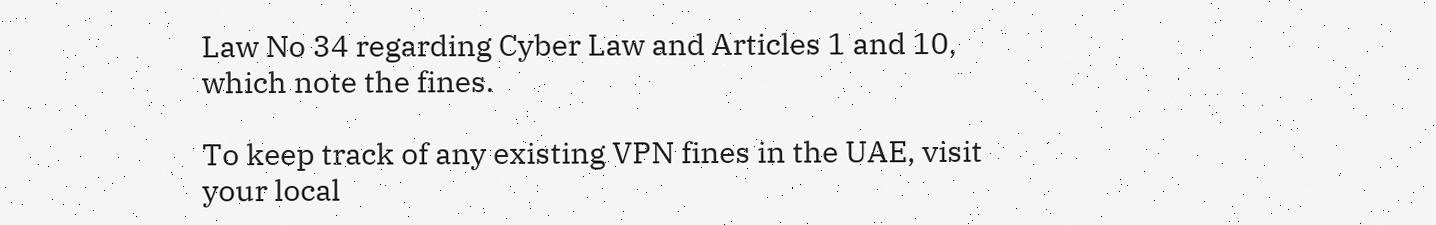Law No 34 regarding Cyber Law and Articles 1 and 10, which note the fines.

To keep track of any existing VPN fines in the UAE, visit your local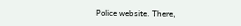Police website. There,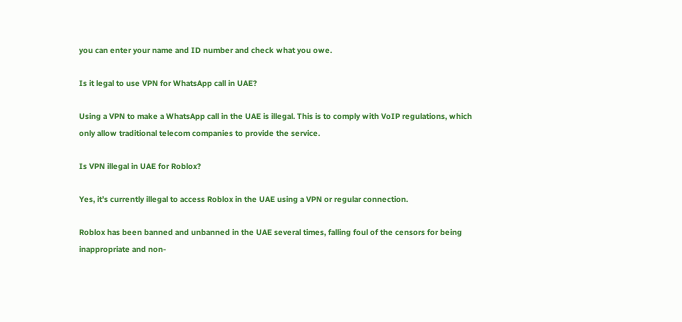you can enter your name and ID number and check what you owe.

Is it legal to use VPN for WhatsApp call in UAE?

Using a VPN to make a WhatsApp call in the UAE is illegal. This is to comply with VoIP regulations, which only allow traditional telecom companies to provide the service.

Is VPN illegal in UAE for Roblox?

Yes, it’s currently illegal to access Roblox in the UAE using a VPN or regular connection.

Roblox has been banned and unbanned in the UAE several times, falling foul of the censors for being inappropriate and non-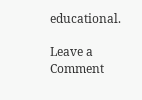educational.

Leave a Comment